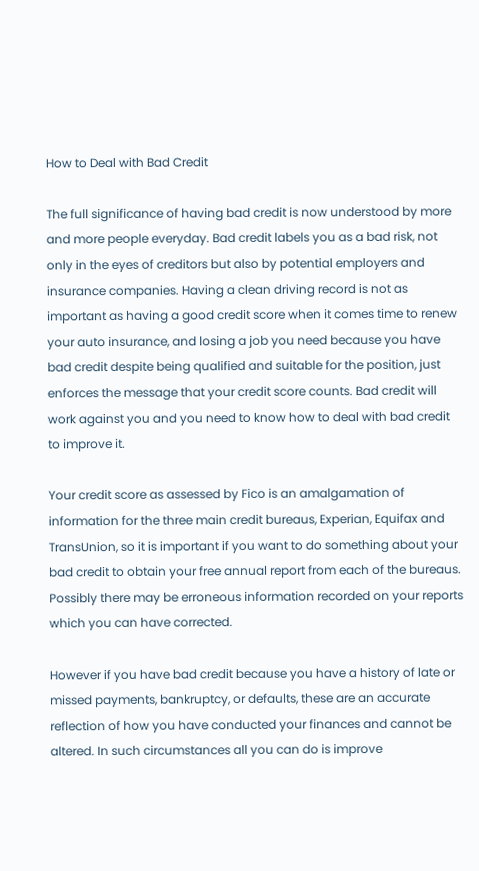How to Deal with Bad Credit

The full significance of having bad credit is now understood by more and more people everyday. Bad credit labels you as a bad risk, not only in the eyes of creditors but also by potential employers and insurance companies. Having a clean driving record is not as important as having a good credit score when it comes time to renew your auto insurance, and losing a job you need because you have bad credit despite being qualified and suitable for the position, just enforces the message that your credit score counts. Bad credit will work against you and you need to know how to deal with bad credit to improve it.

Your credit score as assessed by Fico is an amalgamation of information for the three main credit bureaus, Experian, Equifax and TransUnion, so it is important if you want to do something about your bad credit to obtain your free annual report from each of the bureaus. Possibly there may be erroneous information recorded on your reports which you can have corrected.

However if you have bad credit because you have a history of late or missed payments, bankruptcy, or defaults, these are an accurate reflection of how you have conducted your finances and cannot be altered. In such circumstances all you can do is improve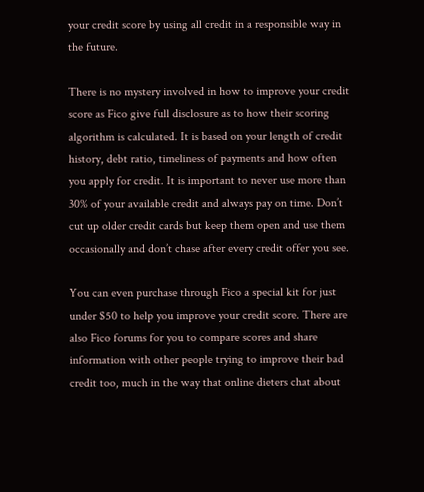your credit score by using all credit in a responsible way in the future.

There is no mystery involved in how to improve your credit score as Fico give full disclosure as to how their scoring algorithm is calculated. It is based on your length of credit history, debt ratio, timeliness of payments and how often you apply for credit. It is important to never use more than 30% of your available credit and always pay on time. Don’t cut up older credit cards but keep them open and use them occasionally and don’t chase after every credit offer you see.

You can even purchase through Fico a special kit for just under $50 to help you improve your credit score. There are also Fico forums for you to compare scores and share information with other people trying to improve their bad credit too, much in the way that online dieters chat about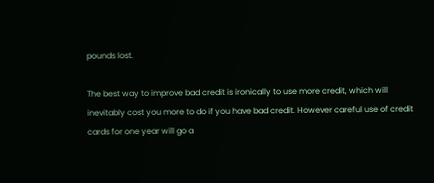pounds lost.

The best way to improve bad credit is ironically to use more credit, which will inevitably cost you more to do if you have bad credit. However careful use of credit cards for one year will go a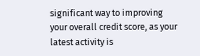significant way to improving your overall credit score, as your latest activity is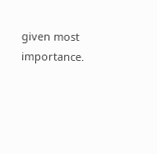given most importance.